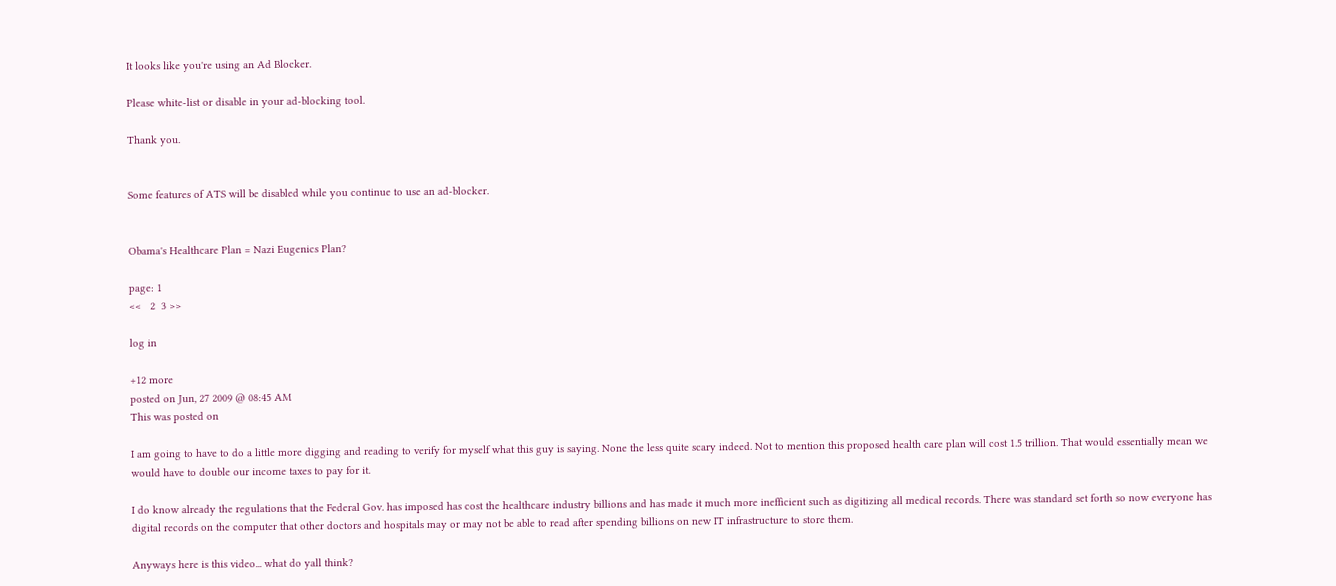It looks like you're using an Ad Blocker.

Please white-list or disable in your ad-blocking tool.

Thank you.


Some features of ATS will be disabled while you continue to use an ad-blocker.


Obama's Healthcare Plan = Nazi Eugenics Plan?

page: 1
<<   2  3 >>

log in

+12 more
posted on Jun, 27 2009 @ 08:45 AM
This was posted on

I am going to have to do a little more digging and reading to verify for myself what this guy is saying. None the less quite scary indeed. Not to mention this proposed health care plan will cost 1.5 trillion. That would essentially mean we would have to double our income taxes to pay for it.

I do know already the regulations that the Federal Gov. has imposed has cost the healthcare industry billions and has made it much more inefficient such as digitizing all medical records. There was standard set forth so now everyone has digital records on the computer that other doctors and hospitals may or may not be able to read after spending billions on new IT infrastructure to store them.

Anyways here is this video... what do yall think?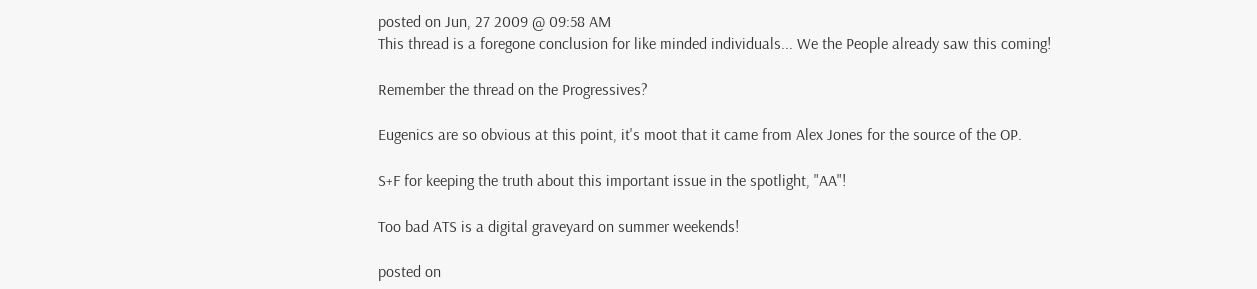posted on Jun, 27 2009 @ 09:58 AM
This thread is a foregone conclusion for like minded individuals... We the People already saw this coming!

Remember the thread on the Progressives?

Eugenics are so obvious at this point, it's moot that it came from Alex Jones for the source of the OP.

S+F for keeping the truth about this important issue in the spotlight, "AA"!

Too bad ATS is a digital graveyard on summer weekends!

posted on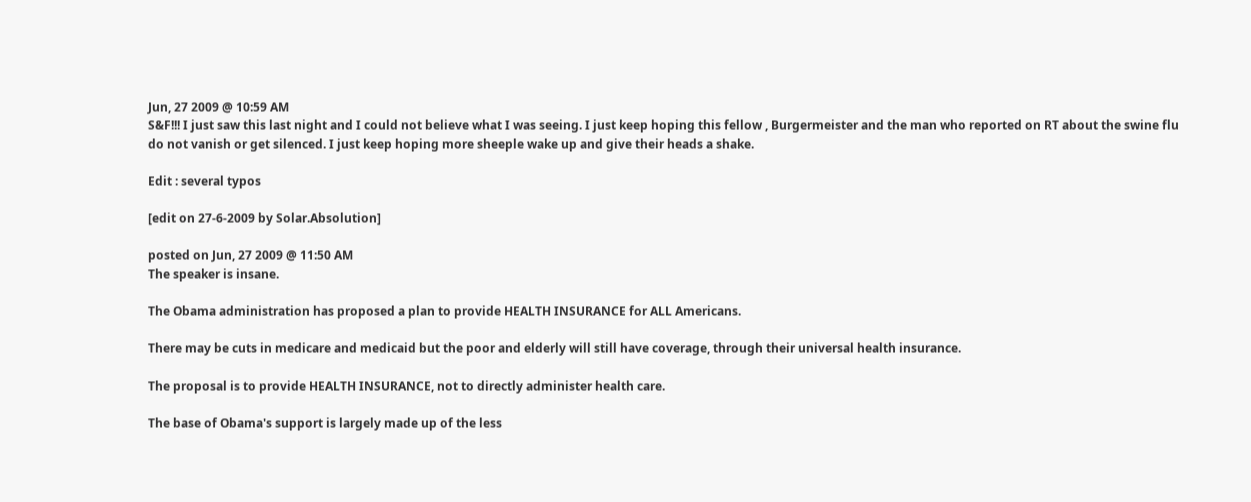Jun, 27 2009 @ 10:59 AM
S&F!!! I just saw this last night and I could not believe what I was seeing. I just keep hoping this fellow , Burgermeister and the man who reported on RT about the swine flu do not vanish or get silenced. I just keep hoping more sheeple wake up and give their heads a shake.

Edit : several typos

[edit on 27-6-2009 by Solar.Absolution]

posted on Jun, 27 2009 @ 11:50 AM
The speaker is insane.

The Obama administration has proposed a plan to provide HEALTH INSURANCE for ALL Americans.

There may be cuts in medicare and medicaid but the poor and elderly will still have coverage, through their universal health insurance.

The proposal is to provide HEALTH INSURANCE, not to directly administer health care.

The base of Obama's support is largely made up of the less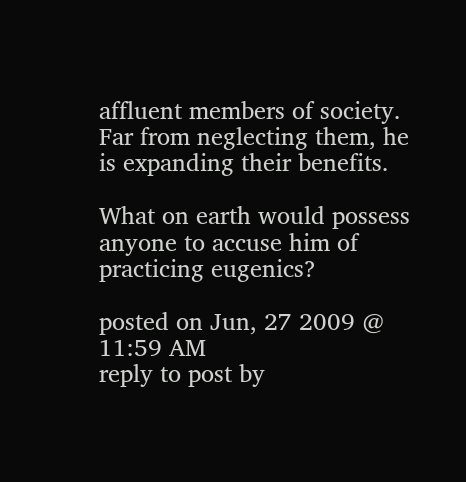affluent members of society. Far from neglecting them, he is expanding their benefits.

What on earth would possess anyone to accuse him of practicing eugenics?

posted on Jun, 27 2009 @ 11:59 AM
reply to post by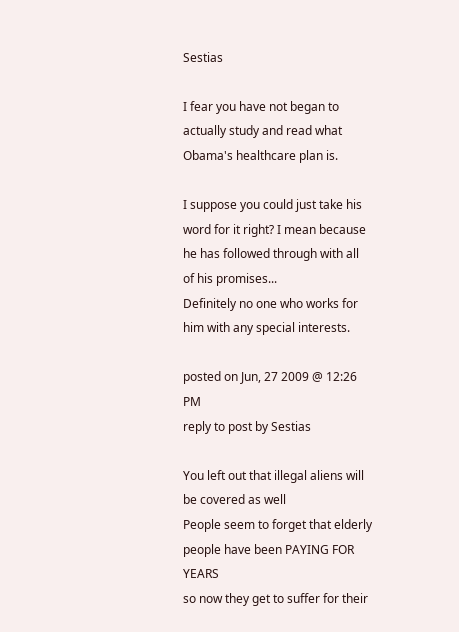Sestias

I fear you have not began to actually study and read what Obama's healthcare plan is.

I suppose you could just take his word for it right? I mean because he has followed through with all of his promises...
Definitely no one who works for him with any special interests.

posted on Jun, 27 2009 @ 12:26 PM
reply to post by Sestias

You left out that illegal aliens will be covered as well
People seem to forget that elderly people have been PAYING FOR YEARS
so now they get to suffer for their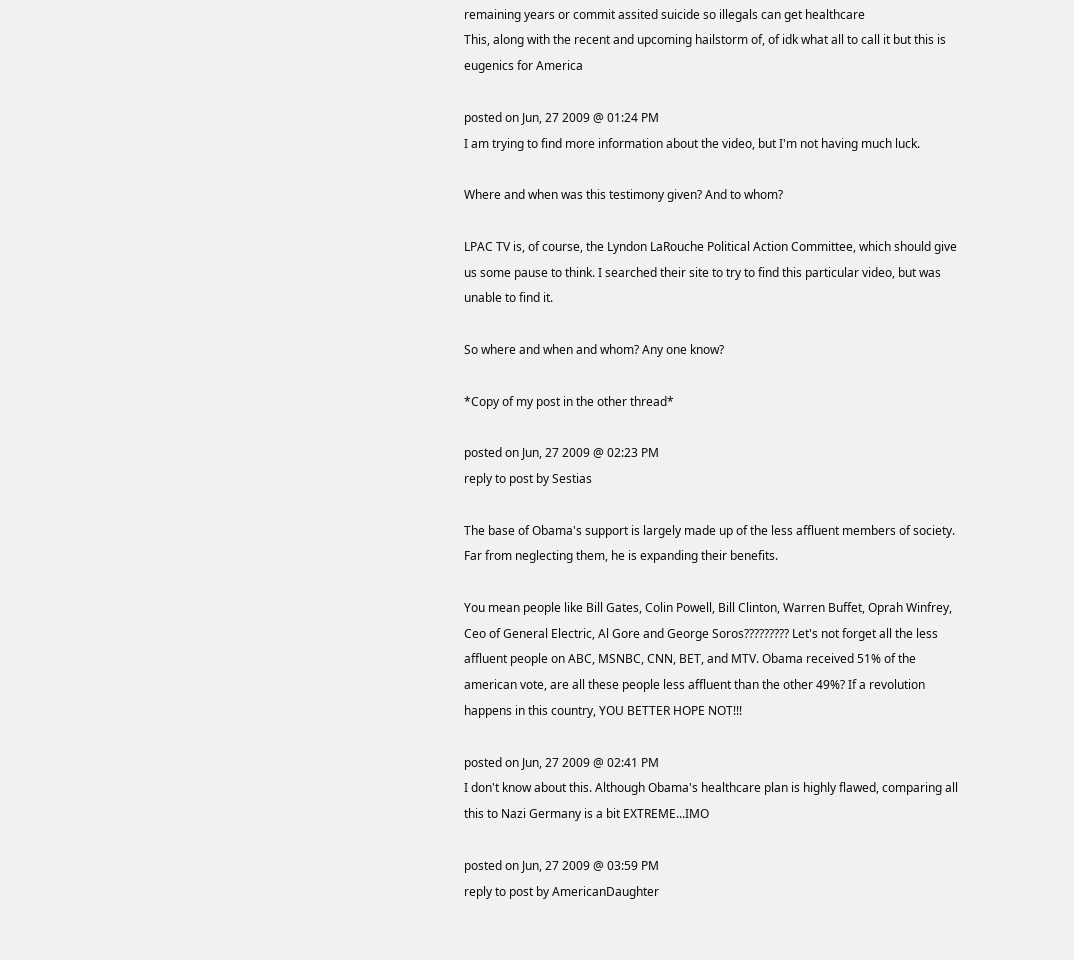remaining years or commit assited suicide so illegals can get healthcare
This, along with the recent and upcoming hailstorm of, of idk what all to call it but this is eugenics for America

posted on Jun, 27 2009 @ 01:24 PM
I am trying to find more information about the video, but I'm not having much luck.

Where and when was this testimony given? And to whom?

LPAC TV is, of course, the Lyndon LaRouche Political Action Committee, which should give us some pause to think. I searched their site to try to find this particular video, but was unable to find it.

So where and when and whom? Any one know?

*Copy of my post in the other thread*

posted on Jun, 27 2009 @ 02:23 PM
reply to post by Sestias

The base of Obama's support is largely made up of the less affluent members of society. Far from neglecting them, he is expanding their benefits.

You mean people like Bill Gates, Colin Powell, Bill Clinton, Warren Buffet, Oprah Winfrey, Ceo of General Electric, Al Gore and George Soros????????? Let's not forget all the less affluent people on ABC, MSNBC, CNN, BET, and MTV. Obama received 51% of the american vote, are all these people less affluent than the other 49%? If a revolution happens in this country, YOU BETTER HOPE NOT!!!

posted on Jun, 27 2009 @ 02:41 PM
I don't know about this. Although Obama's healthcare plan is highly flawed, comparing all this to Nazi Germany is a bit EXTREME...IMO

posted on Jun, 27 2009 @ 03:59 PM
reply to post by AmericanDaughter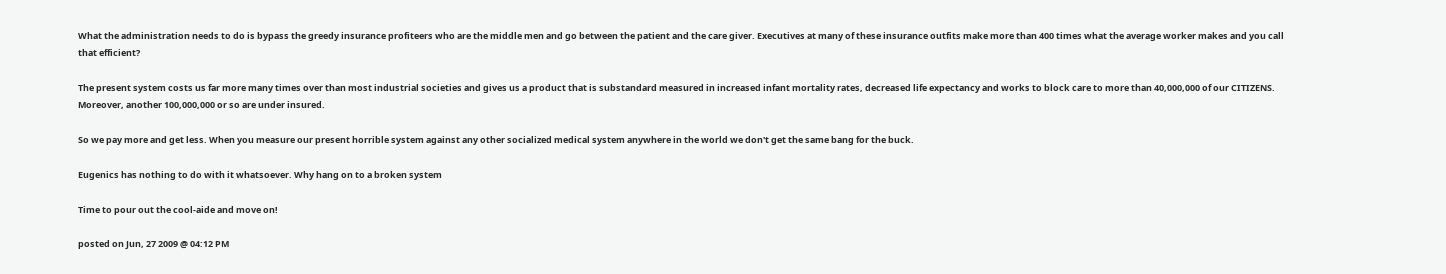What the administration needs to do is bypass the greedy insurance profiteers who are the middle men and go between the patient and the care giver. Executives at many of these insurance outfits make more than 400 times what the average worker makes and you call that efficient?

The present system costs us far more many times over than most industrial societies and gives us a product that is substandard measured in increased infant mortality rates, decreased life expectancy and works to block care to more than 40,000,000 of our CITIZENS. Moreover, another 100,000,000 or so are under insured.

So we pay more and get less. When you measure our present horrible system against any other socialized medical system anywhere in the world we don't get the same bang for the buck.

Eugenics has nothing to do with it whatsoever. Why hang on to a broken system

Time to pour out the cool-aide and move on!

posted on Jun, 27 2009 @ 04:12 PM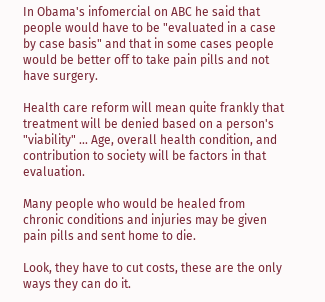In Obama's infomercial on ABC he said that people would have to be "evaluated in a case by case basis" and that in some cases people would be better off to take pain pills and not have surgery.

Health care reform will mean quite frankly that treatment will be denied based on a person's "viability" ... Age, overall health condition, and contribution to society will be factors in that evaluation.

Many people who would be healed from chronic conditions and injuries may be given pain pills and sent home to die.

Look, they have to cut costs, these are the only ways they can do it.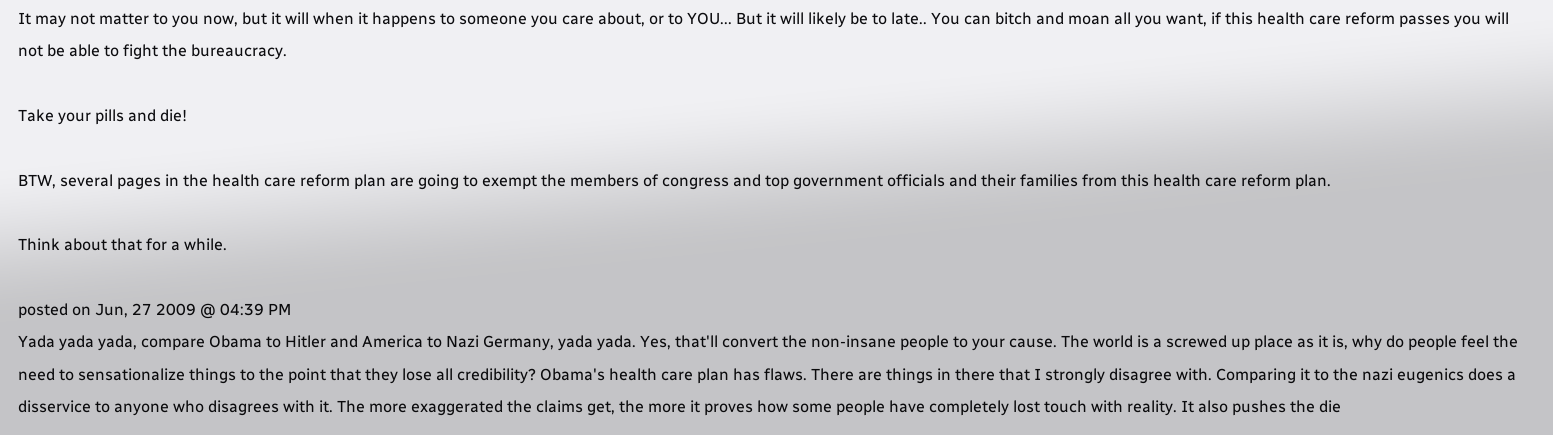It may not matter to you now, but it will when it happens to someone you care about, or to YOU... But it will likely be to late.. You can bitch and moan all you want, if this health care reform passes you will not be able to fight the bureaucracy.

Take your pills and die!

BTW, several pages in the health care reform plan are going to exempt the members of congress and top government officials and their families from this health care reform plan.

Think about that for a while.

posted on Jun, 27 2009 @ 04:39 PM
Yada yada yada, compare Obama to Hitler and America to Nazi Germany, yada yada. Yes, that'll convert the non-insane people to your cause. The world is a screwed up place as it is, why do people feel the need to sensationalize things to the point that they lose all credibility? Obama's health care plan has flaws. There are things in there that I strongly disagree with. Comparing it to the nazi eugenics does a disservice to anyone who disagrees with it. The more exaggerated the claims get, the more it proves how some people have completely lost touch with reality. It also pushes the die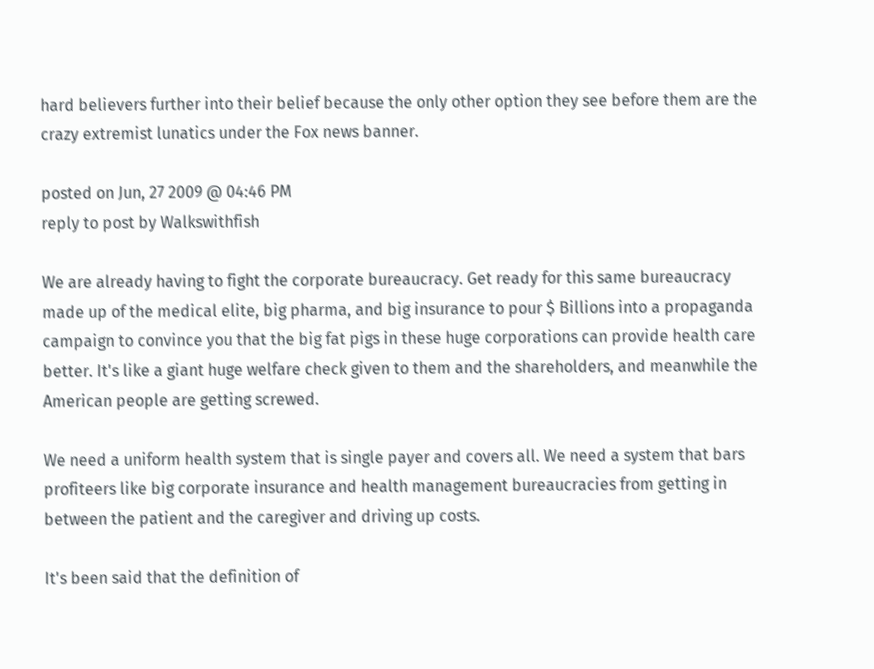hard believers further into their belief because the only other option they see before them are the crazy extremist lunatics under the Fox news banner.

posted on Jun, 27 2009 @ 04:46 PM
reply to post by Walkswithfish

We are already having to fight the corporate bureaucracy. Get ready for this same bureaucracy made up of the medical elite, big pharma, and big insurance to pour $ Billions into a propaganda campaign to convince you that the big fat pigs in these huge corporations can provide health care better. It's like a giant huge welfare check given to them and the shareholders, and meanwhile the American people are getting screwed.

We need a uniform health system that is single payer and covers all. We need a system that bars profiteers like big corporate insurance and health management bureaucracies from getting in between the patient and the caregiver and driving up costs.

It's been said that the definition of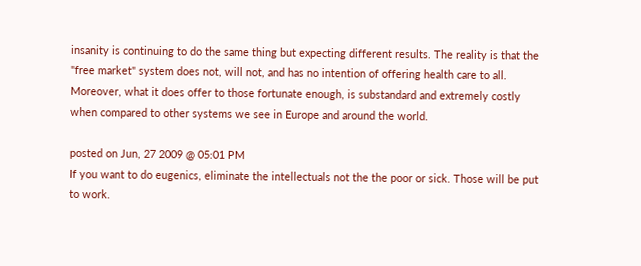insanity is continuing to do the same thing but expecting different results. The reality is that the "free market" system does not, will not, and has no intention of offering health care to all. Moreover, what it does offer to those fortunate enough, is substandard and extremely costly when compared to other systems we see in Europe and around the world.

posted on Jun, 27 2009 @ 05:01 PM
If you want to do eugenics, eliminate the intellectuals not the the poor or sick. Those will be put to work.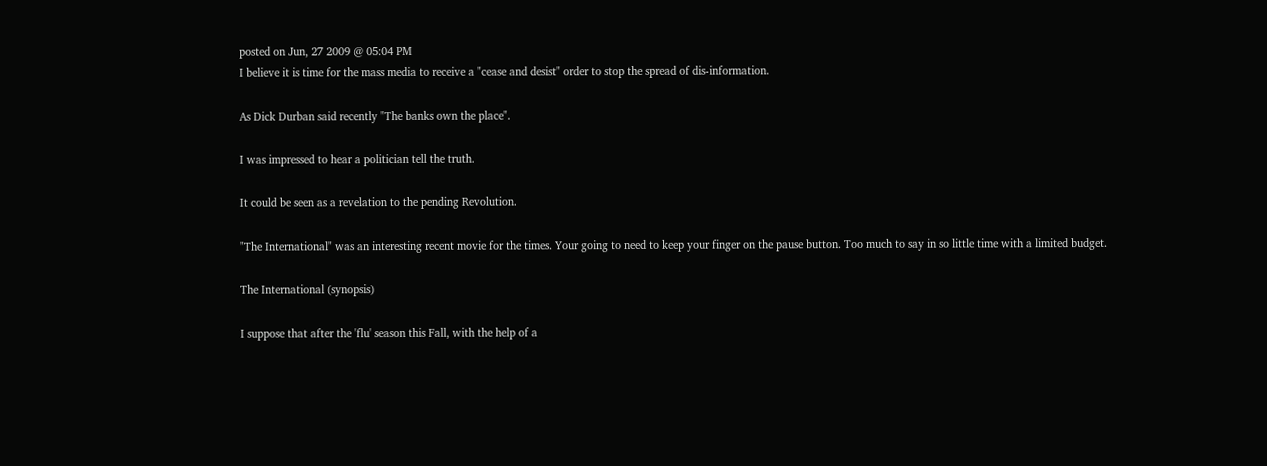posted on Jun, 27 2009 @ 05:04 PM
I believe it is time for the mass media to receive a "cease and desist" order to stop the spread of dis-information.

As Dick Durban said recently "The banks own the place".

I was impressed to hear a politician tell the truth.

It could be seen as a revelation to the pending Revolution.

"The International" was an interesting recent movie for the times. Your going to need to keep your finger on the pause button. Too much to say in so little time with a limited budget.

The International (synopsis)

I suppose that after the 'flu' season this Fall, with the help of a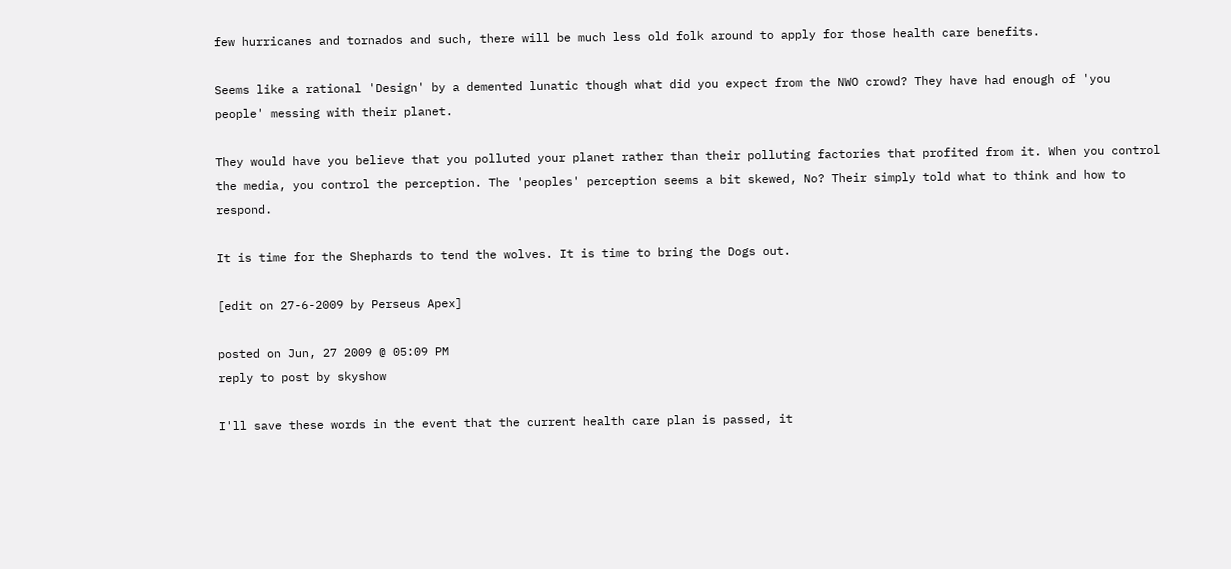few hurricanes and tornados and such, there will be much less old folk around to apply for those health care benefits.

Seems like a rational 'Design' by a demented lunatic though what did you expect from the NWO crowd? They have had enough of 'you people' messing with their planet.

They would have you believe that you polluted your planet rather than their polluting factories that profited from it. When you control the media, you control the perception. The 'peoples' perception seems a bit skewed, No? Their simply told what to think and how to respond.

It is time for the Shephards to tend the wolves. It is time to bring the Dogs out.

[edit on 27-6-2009 by Perseus Apex]

posted on Jun, 27 2009 @ 05:09 PM
reply to post by skyshow

I'll save these words in the event that the current health care plan is passed, it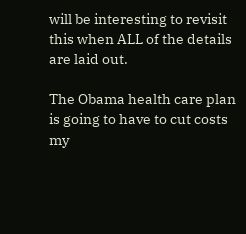will be interesting to revisit this when ALL of the details are laid out.

The Obama health care plan is going to have to cut costs my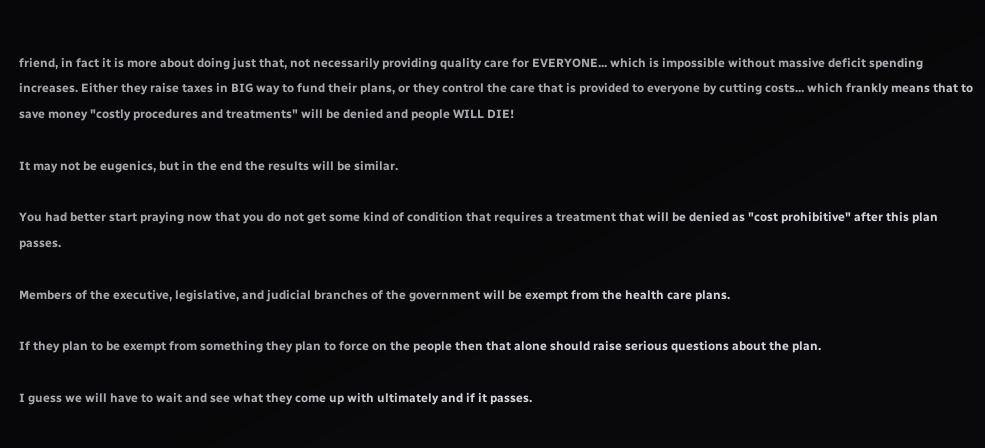friend, in fact it is more about doing just that, not necessarily providing quality care for EVERYONE... which is impossible without massive deficit spending increases. Either they raise taxes in BIG way to fund their plans, or they control the care that is provided to everyone by cutting costs... which frankly means that to save money "costly procedures and treatments" will be denied and people WILL DIE!

It may not be eugenics, but in the end the results will be similar.

You had better start praying now that you do not get some kind of condition that requires a treatment that will be denied as "cost prohibitive" after this plan passes.

Members of the executive, legislative, and judicial branches of the government will be exempt from the health care plans.

If they plan to be exempt from something they plan to force on the people then that alone should raise serious questions about the plan.

I guess we will have to wait and see what they come up with ultimately and if it passes.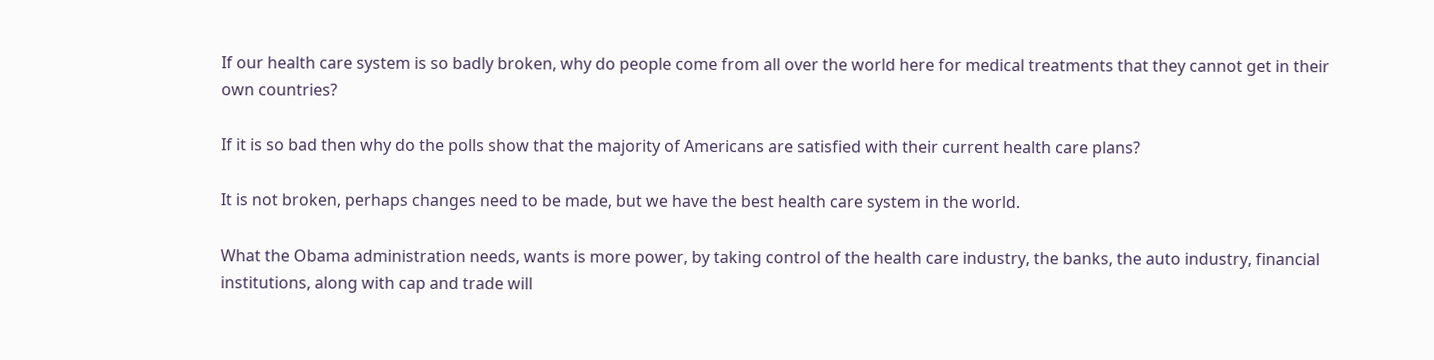If our health care system is so badly broken, why do people come from all over the world here for medical treatments that they cannot get in their own countries?

If it is so bad then why do the polls show that the majority of Americans are satisfied with their current health care plans?

It is not broken, perhaps changes need to be made, but we have the best health care system in the world.

What the Obama administration needs, wants is more power, by taking control of the health care industry, the banks, the auto industry, financial institutions, along with cap and trade will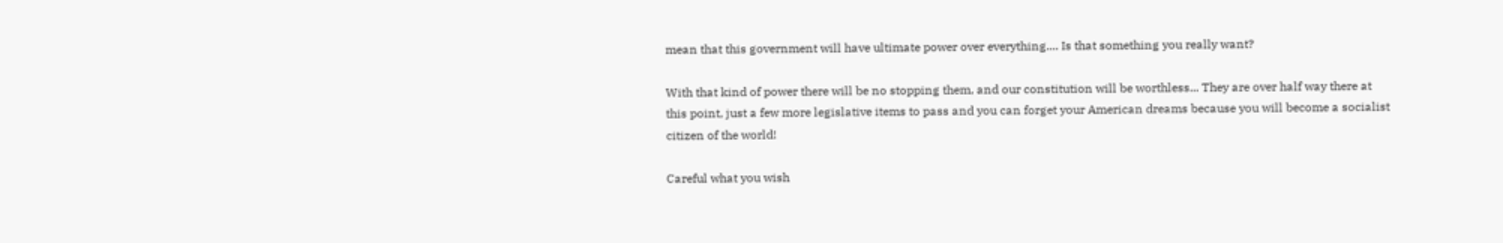mean that this government will have ultimate power over everything.... Is that something you really want?

With that kind of power there will be no stopping them, and our constitution will be worthless... They are over half way there at this point, just a few more legislative items to pass and you can forget your American dreams because you will become a socialist citizen of the world!

Careful what you wish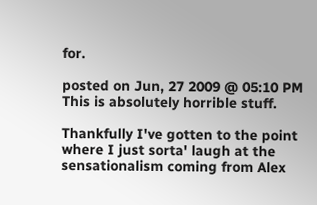for.

posted on Jun, 27 2009 @ 05:10 PM
This is absolutely horrible stuff.

Thankfully I've gotten to the point where I just sorta' laugh at the sensationalism coming from Alex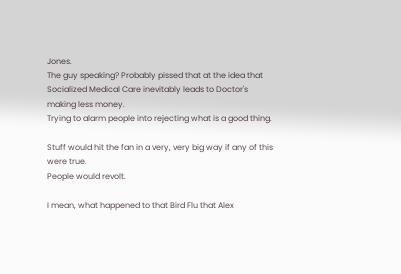Jones.
The guy speaking? Probably pissed that at the idea that Socialized Medical Care inevitably leads to Doctor's making less money.
Trying to alarm people into rejecting what is a good thing.

Stuff would hit the fan in a very, very big way if any of this were true.
People would revolt.

I mean, what happened to that Bird Flu that Alex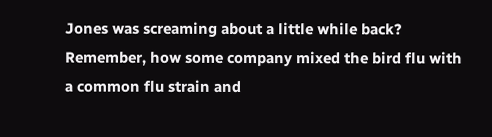Jones was screaming about a little while back? Remember, how some company mixed the bird flu with a common flu strain and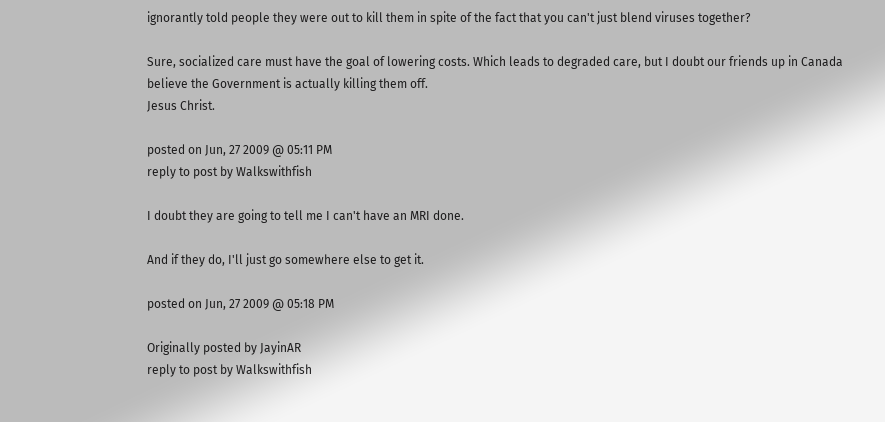ignorantly told people they were out to kill them in spite of the fact that you can't just blend viruses together?

Sure, socialized care must have the goal of lowering costs. Which leads to degraded care, but I doubt our friends up in Canada believe the Government is actually killing them off.
Jesus Christ.

posted on Jun, 27 2009 @ 05:11 PM
reply to post by Walkswithfish

I doubt they are going to tell me I can't have an MRI done.

And if they do, I'll just go somewhere else to get it.

posted on Jun, 27 2009 @ 05:18 PM

Originally posted by JayinAR
reply to post by Walkswithfish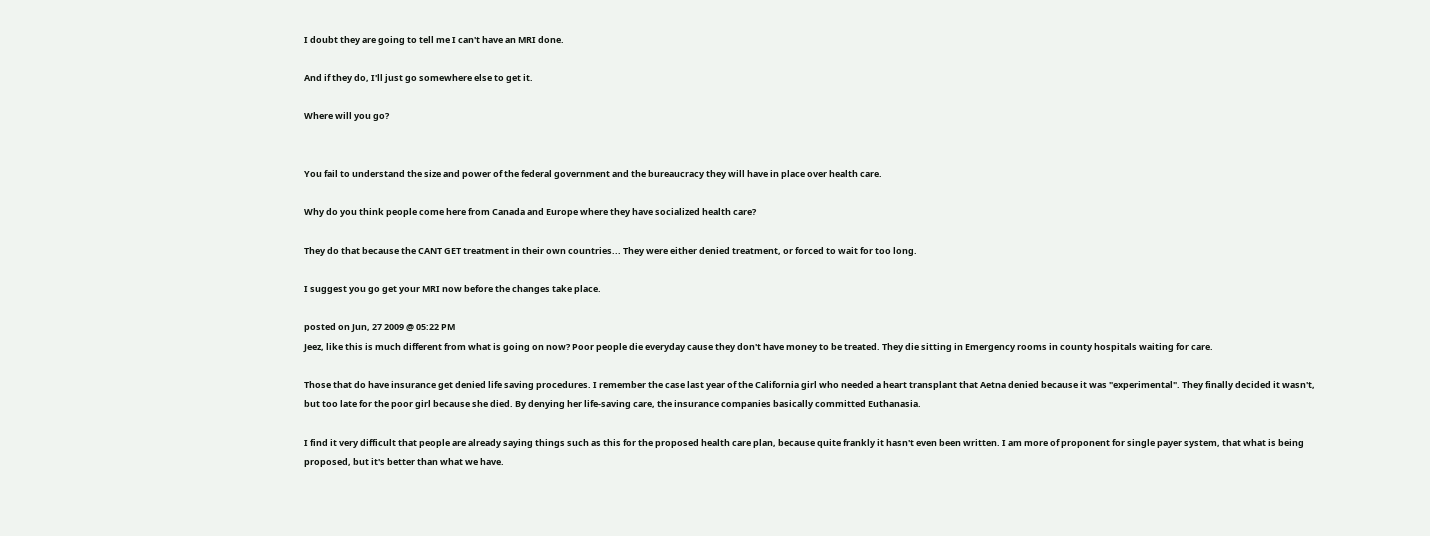I doubt they are going to tell me I can't have an MRI done.

And if they do, I'll just go somewhere else to get it.

Where will you go?


You fail to understand the size and power of the federal government and the bureaucracy they will have in place over health care.

Why do you think people come here from Canada and Europe where they have socialized health care?

They do that because the CANT GET treatment in their own countries... They were either denied treatment, or forced to wait for too long.

I suggest you go get your MRI now before the changes take place.

posted on Jun, 27 2009 @ 05:22 PM
Jeez, like this is much different from what is going on now? Poor people die everyday cause they don't have money to be treated. They die sitting in Emergency rooms in county hospitals waiting for care.

Those that do have insurance get denied life saving procedures. I remember the case last year of the California girl who needed a heart transplant that Aetna denied because it was "experimental". They finally decided it wasn't, but too late for the poor girl because she died. By denying her life-saving care, the insurance companies basically committed Euthanasia.

I find it very difficult that people are already saying things such as this for the proposed health care plan, because quite frankly it hasn't even been written. I am more of proponent for single payer system, that what is being proposed, but it's better than what we have.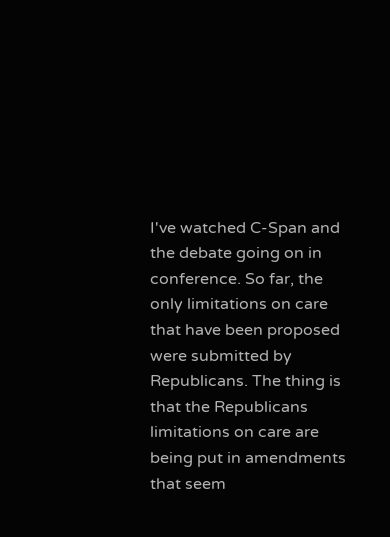I've watched C-Span and the debate going on in conference. So far, the only limitations on care that have been proposed were submitted by Republicans. The thing is that the Republicans limitations on care are being put in amendments that seem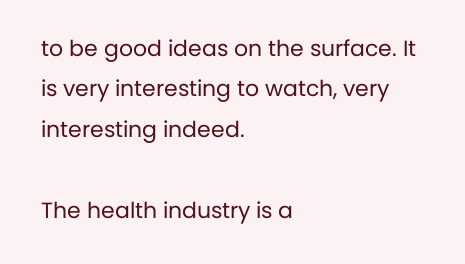to be good ideas on the surface. It is very interesting to watch, very interesting indeed.

The health industry is a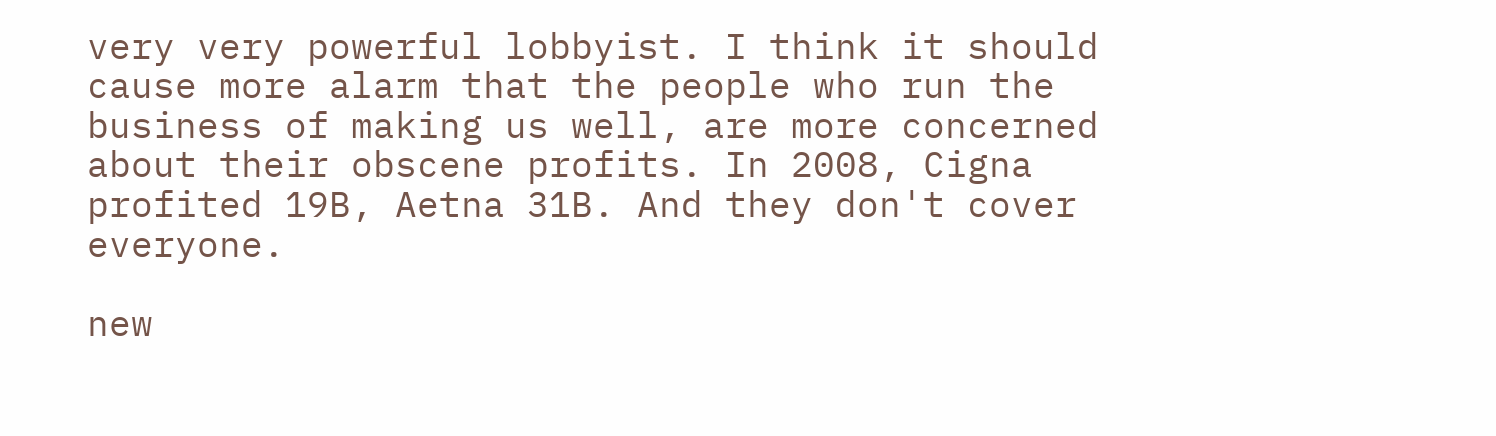very very powerful lobbyist. I think it should cause more alarm that the people who run the business of making us well, are more concerned about their obscene profits. In 2008, Cigna profited 19B, Aetna 31B. And they don't cover everyone.

new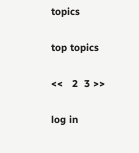topics

top topics

<<   2  3 >>

log in